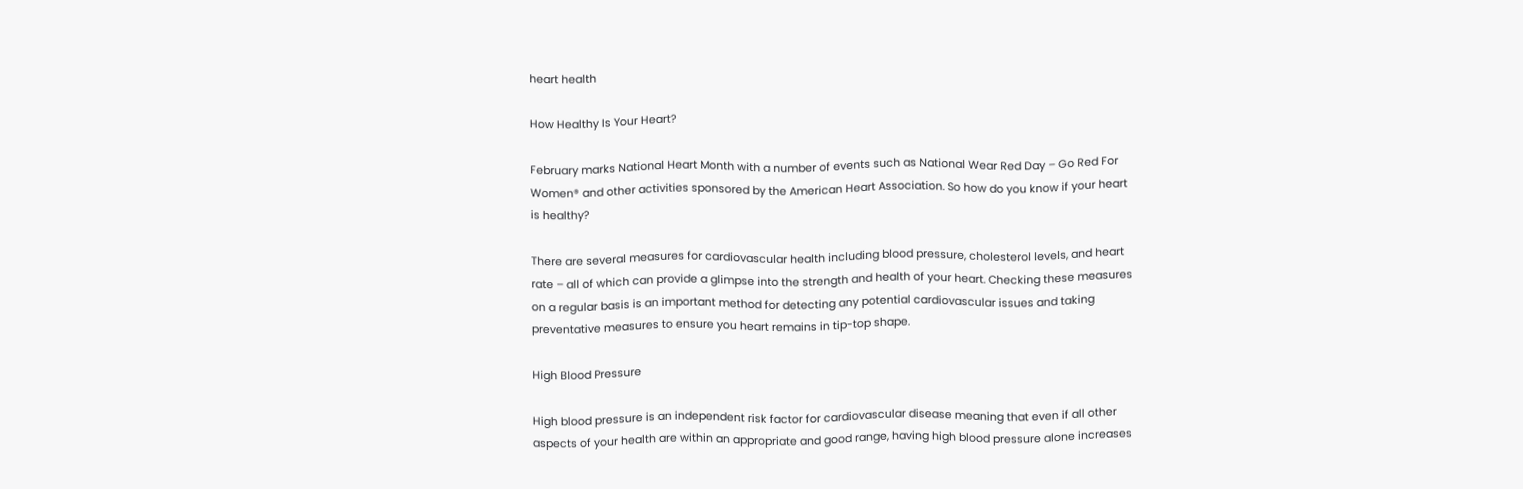heart health

How Healthy Is Your Heart?

February marks National Heart Month with a number of events such as National Wear Red Day – Go Red For Women® and other activities sponsored by the American Heart Association. So how do you know if your heart is healthy?

There are several measures for cardiovascular health including blood pressure, cholesterol levels, and heart rate – all of which can provide a glimpse into the strength and health of your heart. Checking these measures on a regular basis is an important method for detecting any potential cardiovascular issues and taking preventative measures to ensure you heart remains in tip-top shape.

High Blood Pressure

High blood pressure is an independent risk factor for cardiovascular disease meaning that even if all other aspects of your health are within an appropriate and good range, having high blood pressure alone increases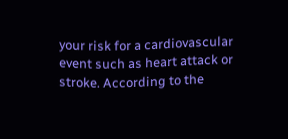your risk for a cardiovascular event such as heart attack or stroke. According to the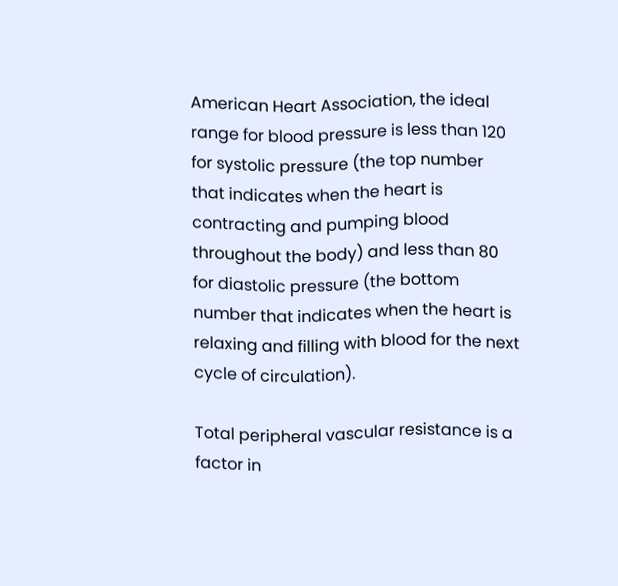American Heart Association, the ideal range for blood pressure is less than 120 for systolic pressure (the top number that indicates when the heart is contracting and pumping blood throughout the body) and less than 80 for diastolic pressure (the bottom number that indicates when the heart is relaxing and filling with blood for the next cycle of circulation).

Total peripheral vascular resistance is a factor in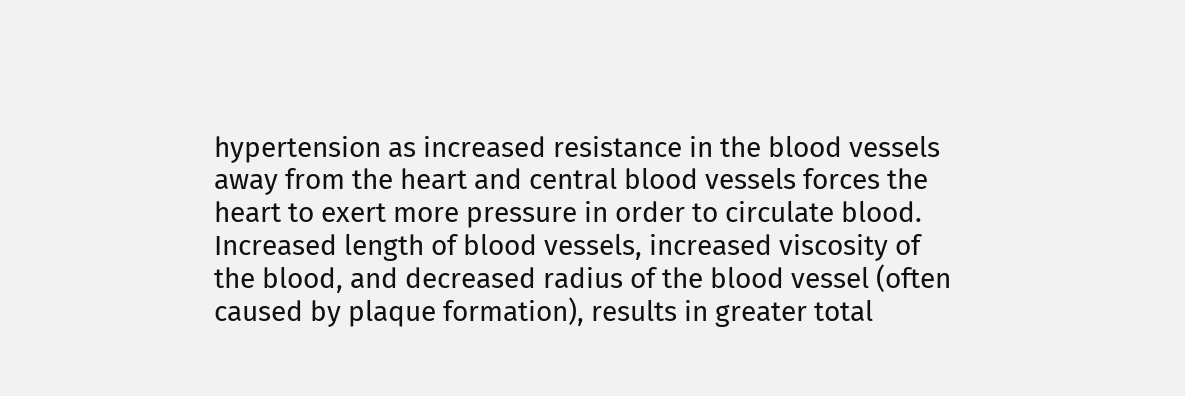hypertension as increased resistance in the blood vessels away from the heart and central blood vessels forces the heart to exert more pressure in order to circulate blood. Increased length of blood vessels, increased viscosity of the blood, and decreased radius of the blood vessel (often caused by plaque formation), results in greater total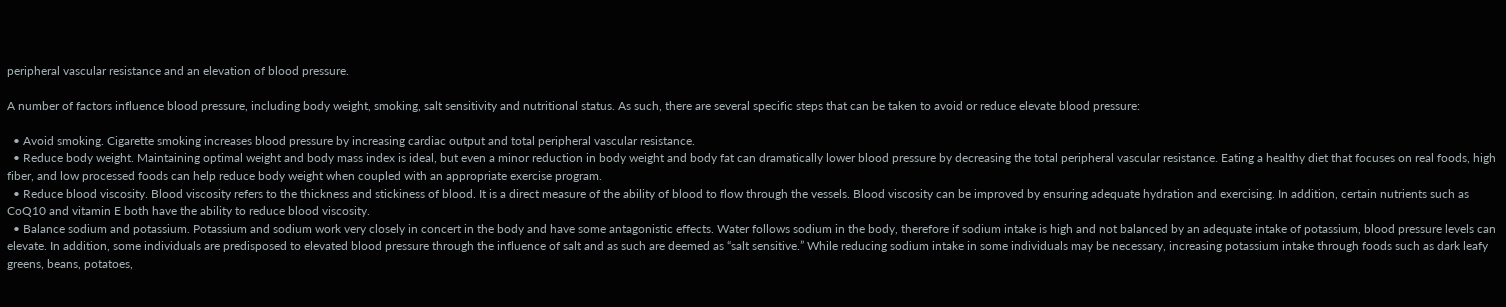peripheral vascular resistance and an elevation of blood pressure.

A number of factors influence blood pressure, including body weight, smoking, salt sensitivity and nutritional status. As such, there are several specific steps that can be taken to avoid or reduce elevate blood pressure:

  • Avoid smoking. Cigarette smoking increases blood pressure by increasing cardiac output and total peripheral vascular resistance.
  • Reduce body weight. Maintaining optimal weight and body mass index is ideal, but even a minor reduction in body weight and body fat can dramatically lower blood pressure by decreasing the total peripheral vascular resistance. Eating a healthy diet that focuses on real foods, high fiber, and low processed foods can help reduce body weight when coupled with an appropriate exercise program.
  • Reduce blood viscosity. Blood viscosity refers to the thickness and stickiness of blood. It is a direct measure of the ability of blood to flow through the vessels. Blood viscosity can be improved by ensuring adequate hydration and exercising. In addition, certain nutrients such as CoQ10 and vitamin E both have the ability to reduce blood viscosity.
  • Balance sodium and potassium. Potassium and sodium work very closely in concert in the body and have some antagonistic effects. Water follows sodium in the body, therefore if sodium intake is high and not balanced by an adequate intake of potassium, blood pressure levels can elevate. In addition, some individuals are predisposed to elevated blood pressure through the influence of salt and as such are deemed as “salt sensitive.” While reducing sodium intake in some individuals may be necessary, increasing potassium intake through foods such as dark leafy greens, beans, potatoes,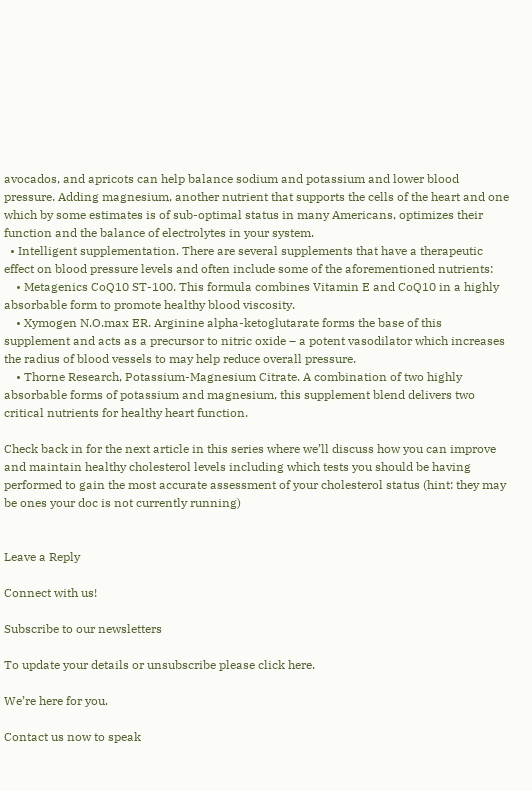avocados, and apricots can help balance sodium and potassium and lower blood pressure. Adding magnesium, another nutrient that supports the cells of the heart and one which by some estimates is of sub-optimal status in many Americans, optimizes their function and the balance of electrolytes in your system.
  • Intelligent supplementation. There are several supplements that have a therapeutic effect on blood pressure levels and often include some of the aforementioned nutrients:
    • Metagenics CoQ10 ST-100. This formula combines Vitamin E and CoQ10 in a highly absorbable form to promote healthy blood viscosity.
    • Xymogen N.O.max ER. Arginine alpha-ketoglutarate forms the base of this supplement and acts as a precursor to nitric oxide – a potent vasodilator which increases the radius of blood vessels to may help reduce overall pressure.
    • Thorne Research, Potassium-Magnesium Citrate. A combination of two highly absorbable forms of potassium and magnesium, this supplement blend delivers two critical nutrients for healthy heart function.

Check back in for the next article in this series where we’ll discuss how you can improve and maintain healthy cholesterol levels including which tests you should be having performed to gain the most accurate assessment of your cholesterol status (hint: they may be ones your doc is not currently running)


Leave a Reply

Connect with us!

Subscribe to our newsletters

To update your details or unsubscribe please click here.

We’re here for you.

Contact us now to speak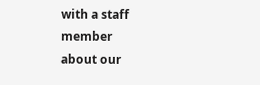with a staff member
about our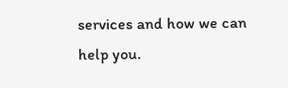services and how we can help you.